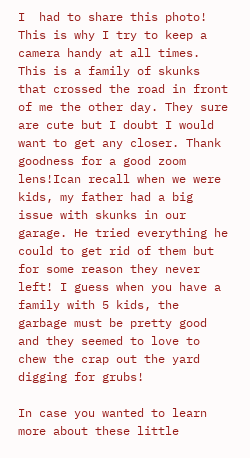I  had to share this photo! This is why I try to keep a camera handy at all times. This is a family of skunks that crossed the road in front of me the other day. They sure are cute but I doubt I would want to get any closer. Thank goodness for a good zoom lens!Ican recall when we were kids, my father had a big issue with skunks in our garage. He tried everything he could to get rid of them but for some reason they never left! I guess when you have a family with 5 kids, the garbage must be pretty good and they seemed to love to chew the crap out the yard digging for grubs!

In case you wanted to learn more about these little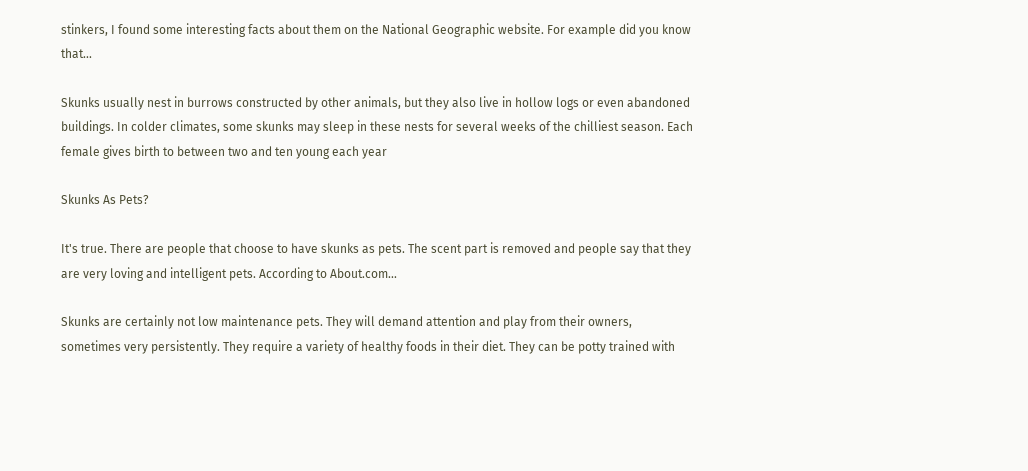stinkers, I found some interesting facts about them on the National Geographic website. For example did you know that...

Skunks usually nest in burrows constructed by other animals, but they also live in hollow logs or even abandoned buildings. In colder climates, some skunks may sleep in these nests for several weeks of the chilliest season. Each female gives birth to between two and ten young each year

Skunks As Pets?

It's true. There are people that choose to have skunks as pets. The scent part is removed and people say that they are very loving and intelligent pets. According to About.com...

Skunks are certainly not low maintenance pets. They will demand attention and play from their owners, sometimes very persistently. They require a variety of healthy foods in their diet. They can be potty trained with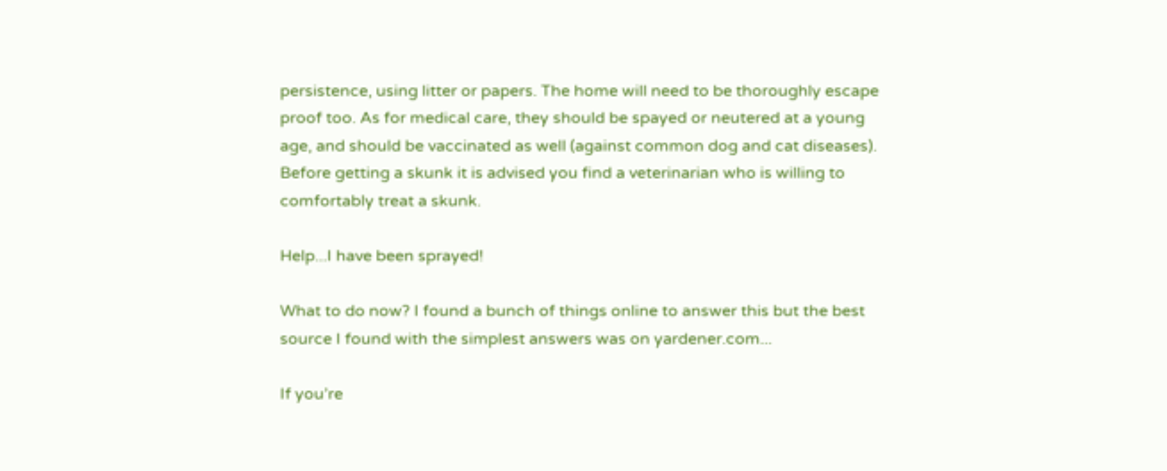persistence, using litter or papers. The home will need to be thoroughly escape proof too. As for medical care, they should be spayed or neutered at a young age, and should be vaccinated as well (against common dog and cat diseases). Before getting a skunk it is advised you find a veterinarian who is willing to comfortably treat a skunk.

Help...I have been sprayed!

What to do now? I found a bunch of things online to answer this but the best source I found with the simplest answers was on yardener.com...

If you’re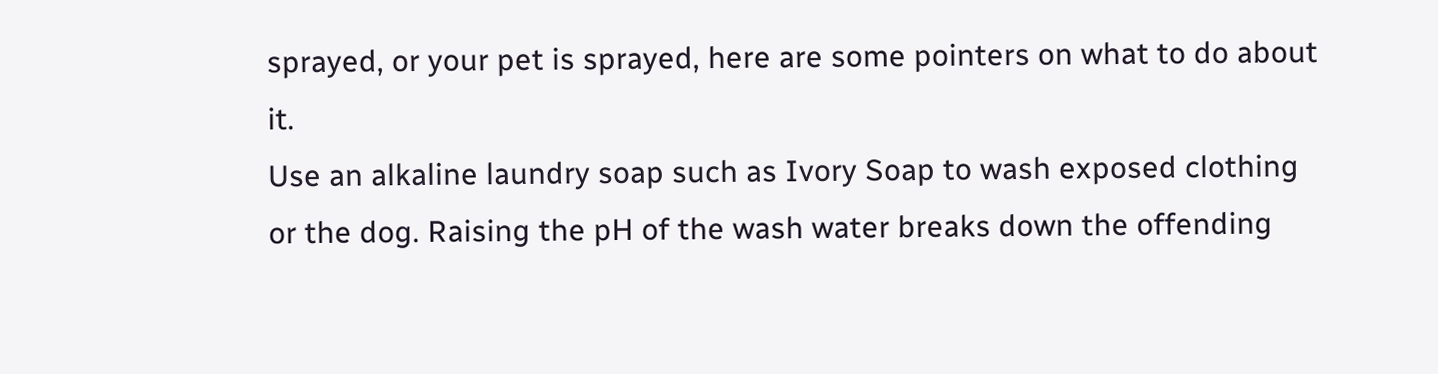sprayed, or your pet is sprayed, here are some pointers on what to do about it.
Use an alkaline laundry soap such as Ivory Soap to wash exposed clothing or the dog. Raising the pH of the wash water breaks down the offending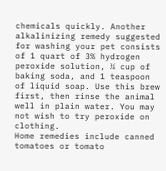chemicals quickly. Another alkalinizing remedy suggested for washing your pet consists of 1 quart of 3% hydrogen peroxide solution, ¼ cup of baking soda, and 1 teaspoon of liquid soap. Use this brew first, then rinse the animal well in plain water. You may not wish to try peroxide on clothing.
Home remedies include canned tomatoes or tomato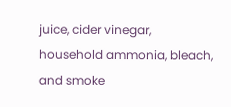juice, cider vinegar, household ammonia, bleach, and smoke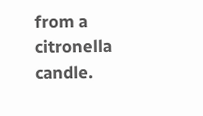from a citronella candle.